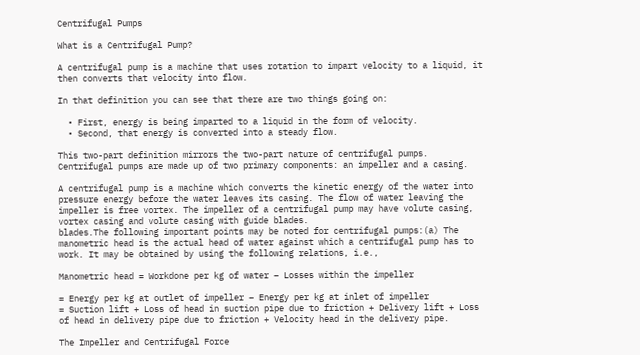Centrifugal Pumps

What is a Centrifugal Pump?

A centrifugal pump is a machine that uses rotation to impart velocity to a liquid, it then converts that velocity into flow.

In that definition you can see that there are two things going on:

  • First, energy is being imparted to a liquid in the form of velocity.
  • Second, that energy is converted into a steady flow.

This two-part definition mirrors the two-part nature of centrifugal pumps. Centrifugal pumps are made up of two primary components: an impeller and a casing.

A centrifugal pump is a machine which converts the kinetic energy of the water into pressure energy before the water leaves its casing. The flow of water leaving the impeller is free vortex. The impeller of a centrifugal pump may have volute casing, vortex casing and volute casing with guide blades.
blades.The following important points may be noted for centrifugal pumps:(a) The manometric head is the actual head of water against which a centrifugal pump has to
work. It may be obtained by using the following relations, i.e.,

Manometric head = Workdone per kg of water – Losses within the impeller

= Energy per kg at outlet of impeller – Energy per kg at inlet of impeller
= Suction lift + Loss of head in suction pipe due to friction + Delivery lift + Loss of head in delivery pipe due to friction + Velocity head in the delivery pipe.

The Impeller and Centrifugal Force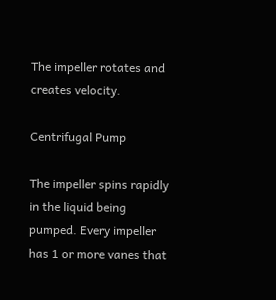The impeller rotates and creates velocity.

Centrifugal Pump

The impeller spins rapidly in the liquid being pumped. Every impeller has 1 or more vanes that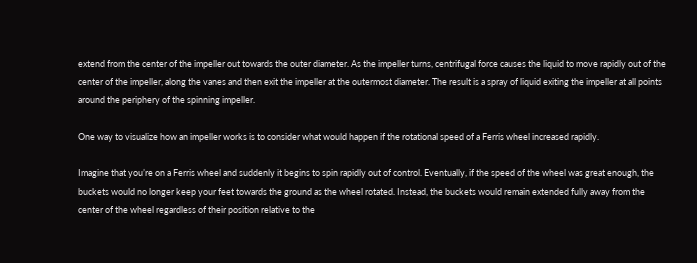extend from the center of the impeller out towards the outer diameter. As the impeller turns, centrifugal force causes the liquid to move rapidly out of the center of the impeller, along the vanes and then exit the impeller at the outermost diameter. The result is a spray of liquid exiting the impeller at all points around the periphery of the spinning impeller.

One way to visualize how an impeller works is to consider what would happen if the rotational speed of a Ferris wheel increased rapidly.

Imagine that you’re on a Ferris wheel and suddenly it begins to spin rapidly out of control. Eventually, if the speed of the wheel was great enough, the buckets would no longer keep your feet towards the ground as the wheel rotated. Instead, the buckets would remain extended fully away from the center of the wheel regardless of their position relative to the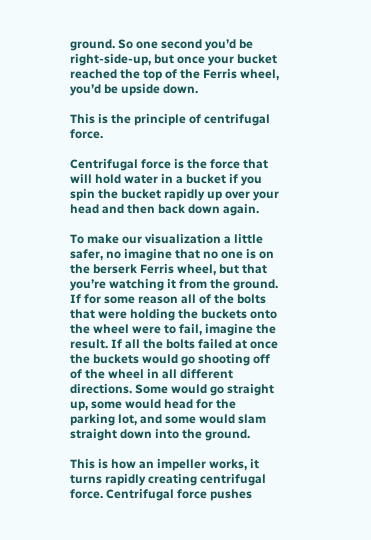ground. So one second you’d be right-side-up, but once your bucket reached the top of the Ferris wheel, you’d be upside down.

This is the principle of centrifugal force.

Centrifugal force is the force that will hold water in a bucket if you spin the bucket rapidly up over your head and then back down again.

To make our visualization a little safer, no imagine that no one is on the berserk Ferris wheel, but that you’re watching it from the ground. If for some reason all of the bolts that were holding the buckets onto the wheel were to fail, imagine the result. If all the bolts failed at once the buckets would go shooting off of the wheel in all different directions. Some would go straight up, some would head for the parking lot, and some would slam straight down into the ground.

This is how an impeller works, it turns rapidly creating centrifugal force. Centrifugal force pushes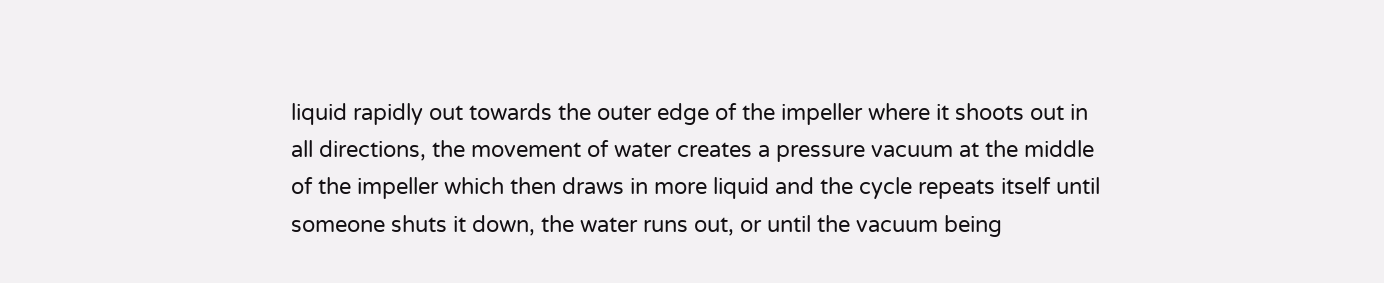liquid rapidly out towards the outer edge of the impeller where it shoots out in all directions, the movement of water creates a pressure vacuum at the middle of the impeller which then draws in more liquid and the cycle repeats itself until someone shuts it down, the water runs out, or until the vacuum being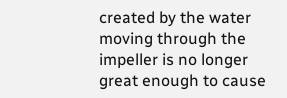created by the water moving through the impeller is no longer great enough to cause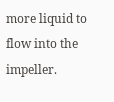more liquid to flow into the impeller.